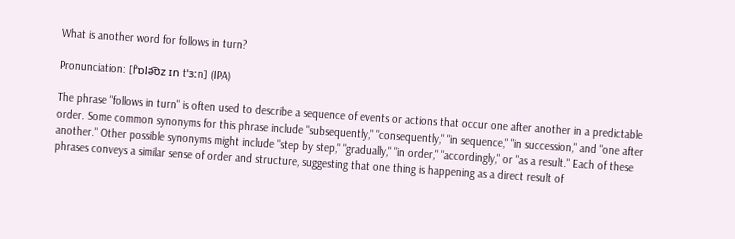What is another word for follows in turn?

Pronunciation: [fˈɒlə͡ʊz ɪn tˈɜːn] (IPA)

The phrase "follows in turn" is often used to describe a sequence of events or actions that occur one after another in a predictable order. Some common synonyms for this phrase include "subsequently," "consequently," "in sequence," "in succession," and "one after another." Other possible synonyms might include "step by step," "gradually," "in order," "accordingly," or "as a result." Each of these phrases conveys a similar sense of order and structure, suggesting that one thing is happening as a direct result of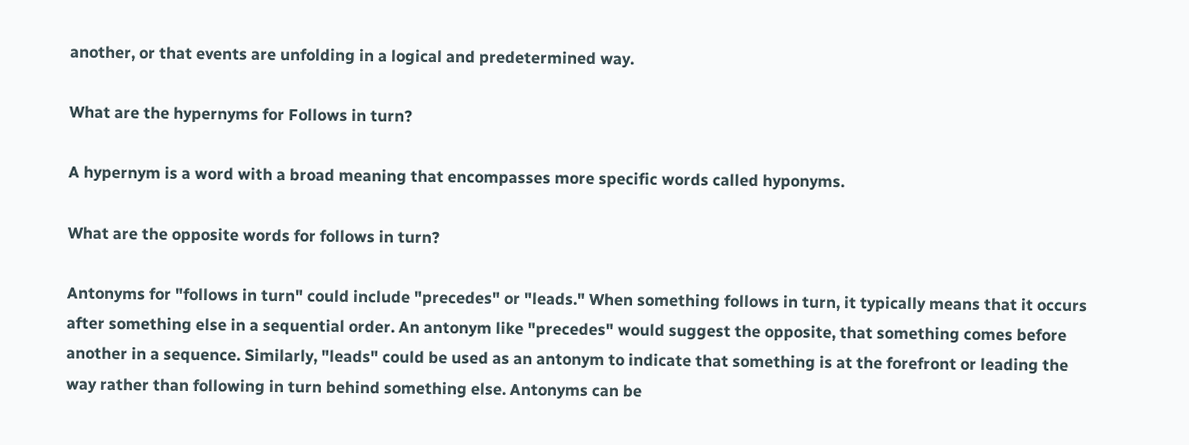another, or that events are unfolding in a logical and predetermined way.

What are the hypernyms for Follows in turn?

A hypernym is a word with a broad meaning that encompasses more specific words called hyponyms.

What are the opposite words for follows in turn?

Antonyms for "follows in turn" could include "precedes" or "leads." When something follows in turn, it typically means that it occurs after something else in a sequential order. An antonym like "precedes" would suggest the opposite, that something comes before another in a sequence. Similarly, "leads" could be used as an antonym to indicate that something is at the forefront or leading the way rather than following in turn behind something else. Antonyms can be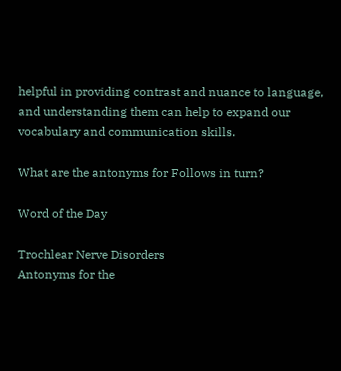helpful in providing contrast and nuance to language, and understanding them can help to expand our vocabulary and communication skills.

What are the antonyms for Follows in turn?

Word of the Day

Trochlear Nerve Disorders
Antonyms for the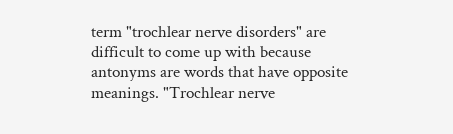term "trochlear nerve disorders" are difficult to come up with because antonyms are words that have opposite meanings. "Trochlear nerve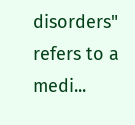disorders" refers to a medi...